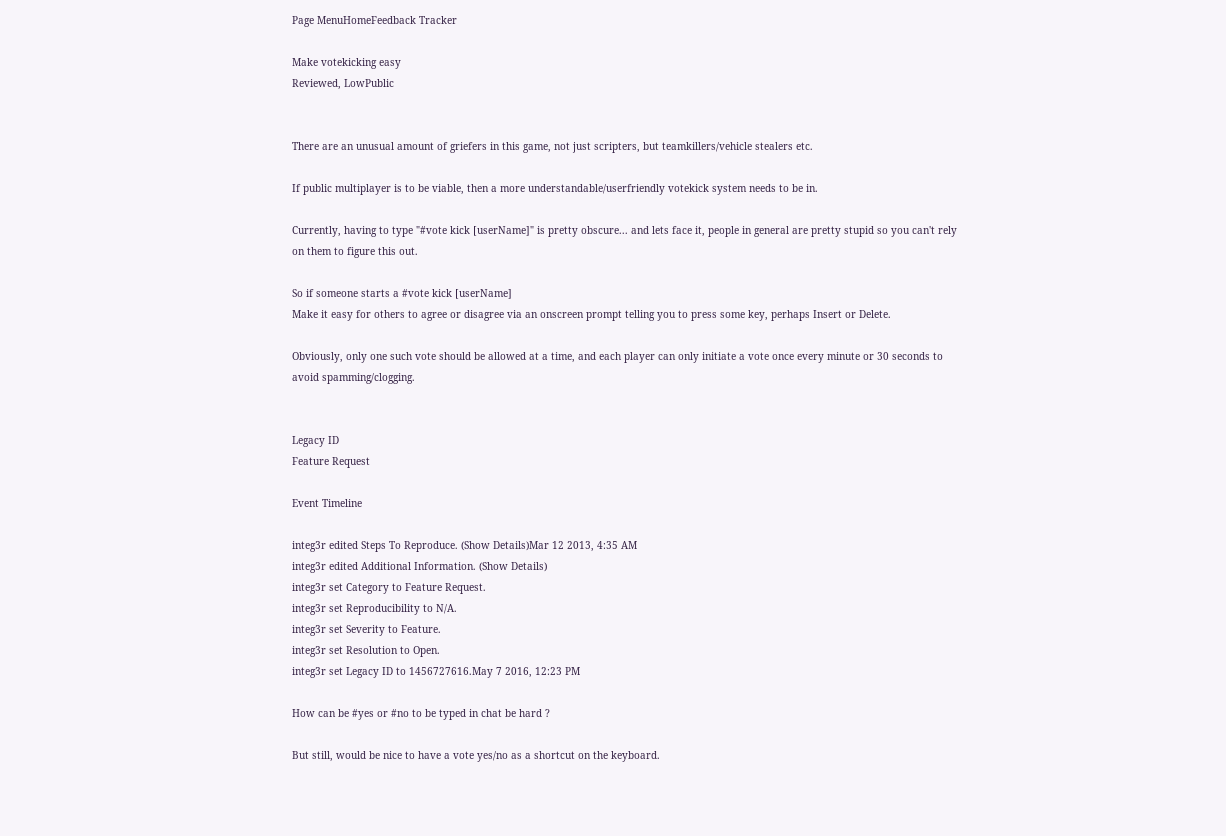Page MenuHomeFeedback Tracker

Make votekicking easy
Reviewed, LowPublic


There are an unusual amount of griefers in this game, not just scripters, but teamkillers/vehicle stealers etc.

If public multiplayer is to be viable, then a more understandable/userfriendly votekick system needs to be in.

Currently, having to type "#vote kick [userName]" is pretty obscure... and lets face it, people in general are pretty stupid so you can't rely on them to figure this out.

So if someone starts a #vote kick [userName]
Make it easy for others to agree or disagree via an onscreen prompt telling you to press some key, perhaps Insert or Delete.

Obviously, only one such vote should be allowed at a time, and each player can only initiate a vote once every minute or 30 seconds to avoid spamming/clogging.


Legacy ID
Feature Request

Event Timeline

integ3r edited Steps To Reproduce. (Show Details)Mar 12 2013, 4:35 AM
integ3r edited Additional Information. (Show Details)
integ3r set Category to Feature Request.
integ3r set Reproducibility to N/A.
integ3r set Severity to Feature.
integ3r set Resolution to Open.
integ3r set Legacy ID to 1456727616.May 7 2016, 12:23 PM

How can be #yes or #no to be typed in chat be hard ?

But still, would be nice to have a vote yes/no as a shortcut on the keyboard.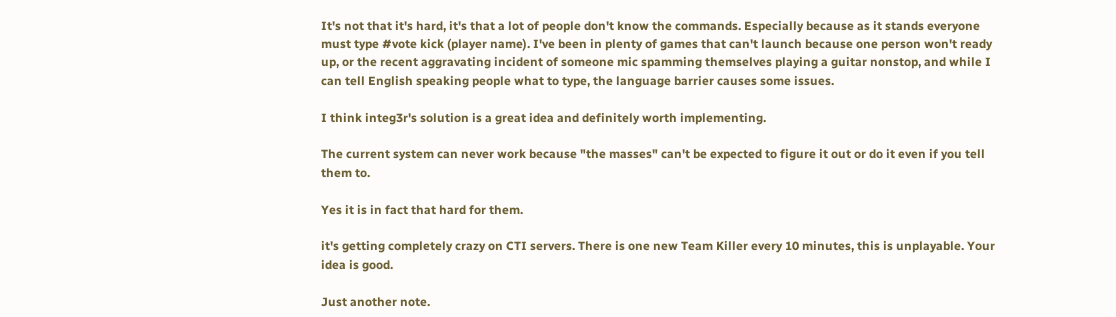It's not that it's hard, it's that a lot of people don't know the commands. Especially because as it stands everyone must type #vote kick (player name). I've been in plenty of games that can't launch because one person won't ready up, or the recent aggravating incident of someone mic spamming themselves playing a guitar nonstop, and while I can tell English speaking people what to type, the language barrier causes some issues.

I think integ3r's solution is a great idea and definitely worth implementing.

The current system can never work because "the masses" can't be expected to figure it out or do it even if you tell them to.

Yes it is in fact that hard for them.

it's getting completely crazy on CTI servers. There is one new Team Killer every 10 minutes, this is unplayable. Your idea is good.

Just another note.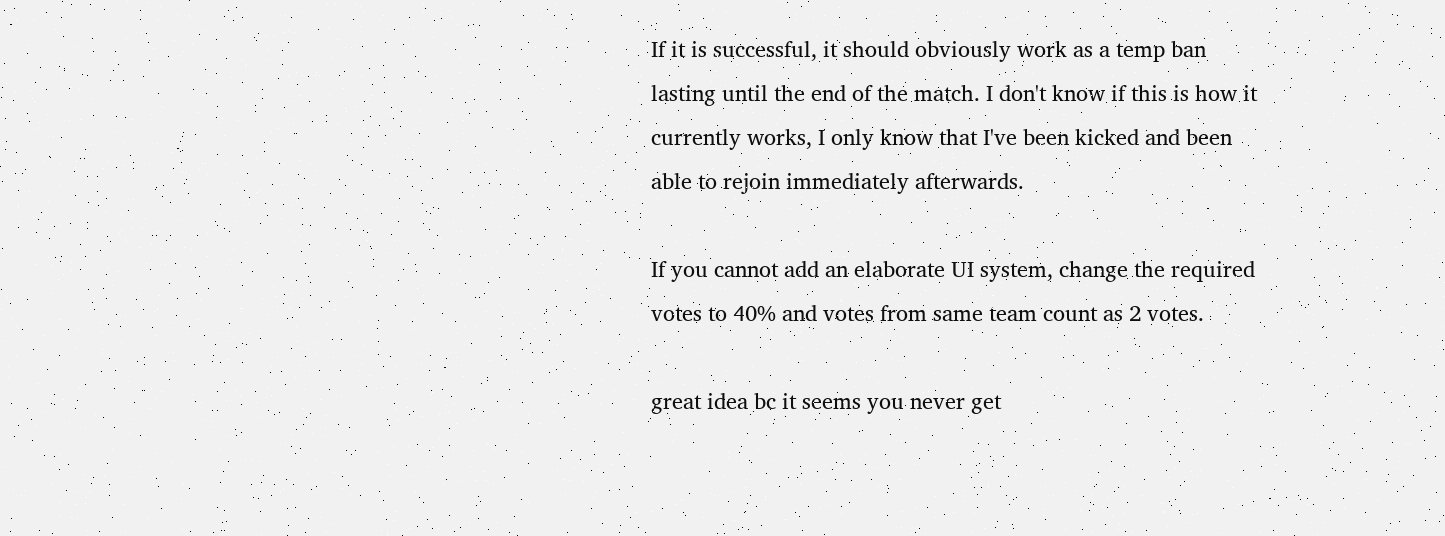If it is successful, it should obviously work as a temp ban lasting until the end of the match. I don't know if this is how it currently works, I only know that I've been kicked and been able to rejoin immediately afterwards.

If you cannot add an elaborate UI system, change the required votes to 40% and votes from same team count as 2 votes.

great idea bc it seems you never get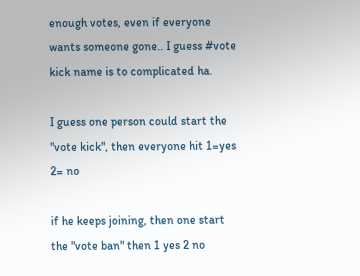enough votes, even if everyone wants someone gone.. I guess #vote kick name is to complicated ha.

I guess one person could start the "vote kick", then everyone hit 1=yes 2= no

if he keeps joining, then one start the "vote ban" then 1 yes 2 no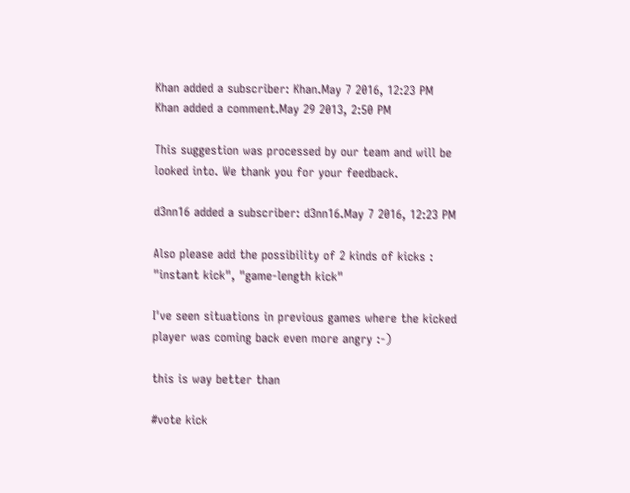Khan added a subscriber: Khan.May 7 2016, 12:23 PM
Khan added a comment.May 29 2013, 2:50 PM

This suggestion was processed by our team and will be looked into. We thank you for your feedback.

d3nn16 added a subscriber: d3nn16.May 7 2016, 12:23 PM

Also please add the possibility of 2 kinds of kicks : "instant kick", "game-length kick"

I've seen situations in previous games where the kicked player was coming back even more angry :-)

this is way better than

#vote kick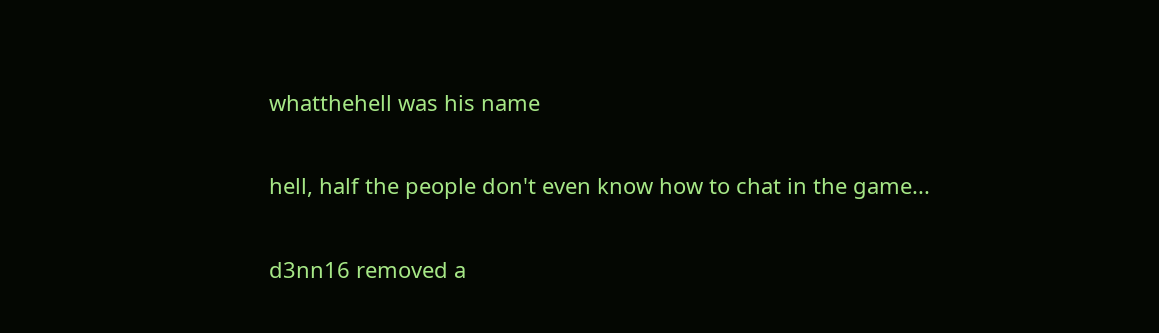whatthehell was his name

hell, half the people don't even know how to chat in the game...

d3nn16 removed a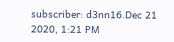subscriber: d3nn16.Dec 21 2020, 1:21 PM